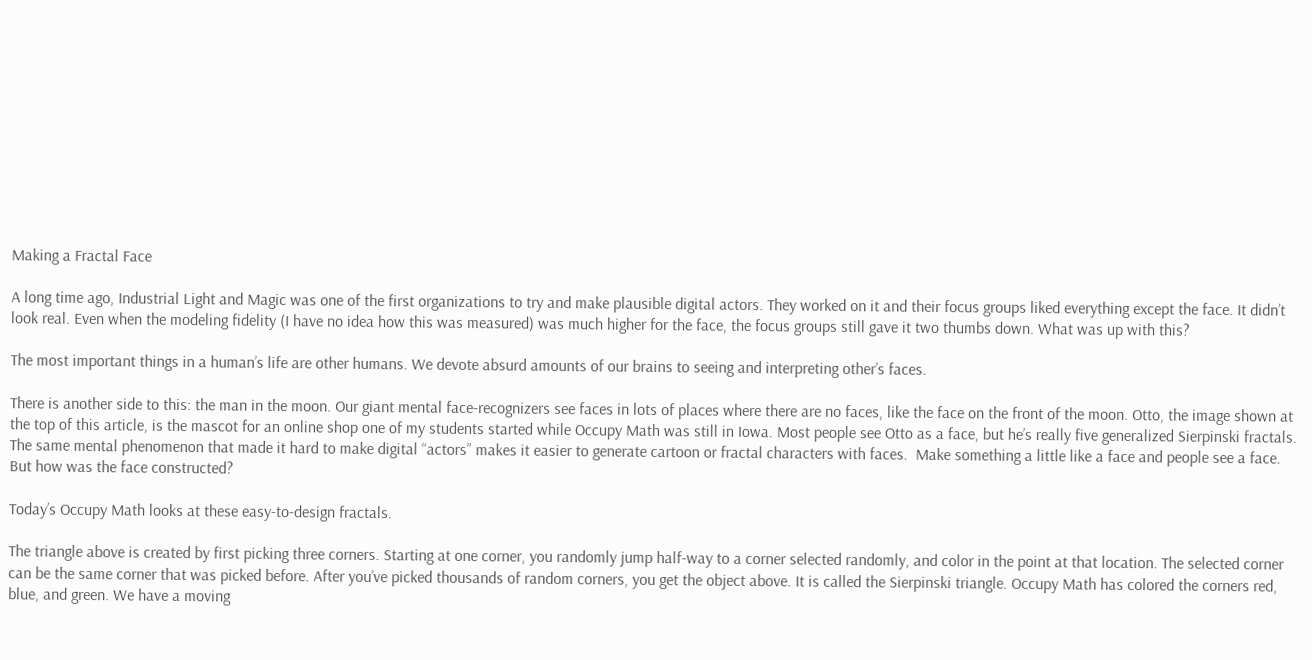Making a Fractal Face

A long time ago, Industrial Light and Magic was one of the first organizations to try and make plausible digital actors. They worked on it and their focus groups liked everything except the face. It didn’t look real. Even when the modeling fidelity (I have no idea how this was measured) was much higher for the face, the focus groups still gave it two thumbs down. What was up with this?

The most important things in a human’s life are other humans. We devote absurd amounts of our brains to seeing and interpreting other’s faces.

There is another side to this: the man in the moon. Our giant mental face-recognizers see faces in lots of places where there are no faces, like the face on the front of the moon. Otto, the image shown at the top of this article, is the mascot for an online shop one of my students started while Occupy Math was still in Iowa. Most people see Otto as a face, but he’s really five generalized Sierpinski fractals.  The same mental phenomenon that made it hard to make digital “actors” makes it easier to generate cartoon or fractal characters with faces.  Make something a little like a face and people see a face.  But how was the face constructed?

Today’s Occupy Math looks at these easy-to-design fractals.

The triangle above is created by first picking three corners. Starting at one corner, you randomly jump half-way to a corner selected randomly, and color in the point at that location. The selected corner can be the same corner that was picked before. After you’ve picked thousands of random corners, you get the object above. It is called the Sierpinski triangle. Occupy Math has colored the corners red, blue, and green. We have a moving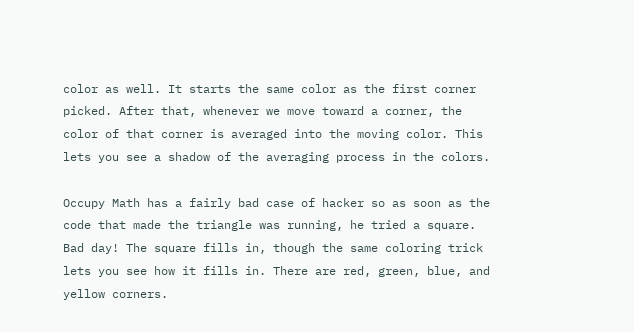color as well. It starts the same color as the first corner picked. After that, whenever we move toward a corner, the color of that corner is averaged into the moving color. This lets you see a shadow of the averaging process in the colors.

Occupy Math has a fairly bad case of hacker so as soon as the code that made the triangle was running, he tried a square. Bad day! The square fills in, though the same coloring trick lets you see how it fills in. There are red, green, blue, and yellow corners.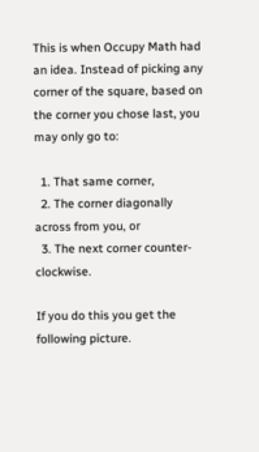This is when Occupy Math had an idea. Instead of picking any corner of the square, based on the corner you chose last, you may only go to:

  1. That same corner,
  2. The corner diagonally across from you, or
  3. The next corner counter-clockwise.

If you do this you get the following picture.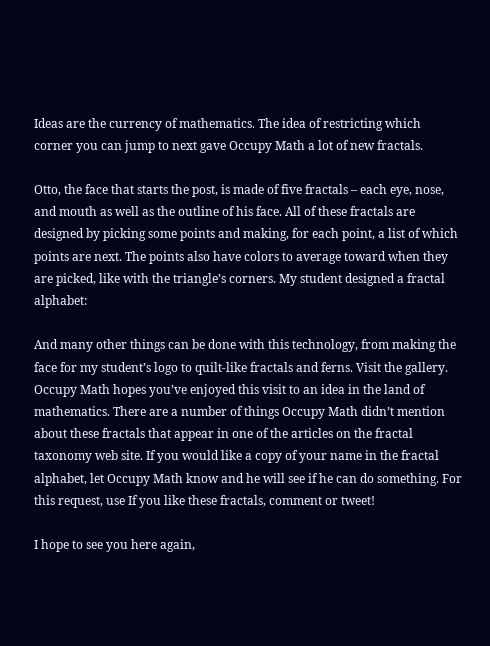Ideas are the currency of mathematics. The idea of restricting which corner you can jump to next gave Occupy Math a lot of new fractals.

Otto, the face that starts the post, is made of five fractals – each eye, nose, and mouth as well as the outline of his face. All of these fractals are designed by picking some points and making, for each point, a list of which points are next. The points also have colors to average toward when they are picked, like with the triangle’s corners. My student designed a fractal alphabet:

And many other things can be done with this technology, from making the face for my student’s logo to quilt-like fractals and ferns. Visit the gallery. Occupy Math hopes you’ve enjoyed this visit to an idea in the land of mathematics. There are a number of things Occupy Math didn’t mention about these fractals that appear in one of the articles on the fractal taxonomy web site. If you would like a copy of your name in the fractal alphabet, let Occupy Math know and he will see if he can do something. For this request, use If you like these fractals, comment or tweet!

I hope to see you here again,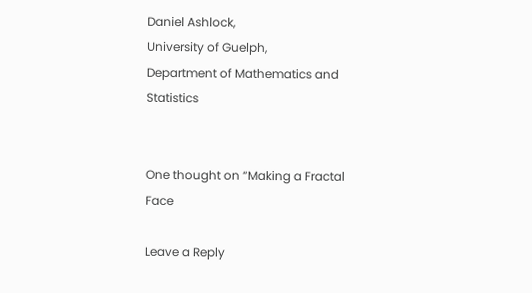Daniel Ashlock,
University of Guelph,
Department of Mathematics and Statistics


One thought on “Making a Fractal Face

Leave a Reply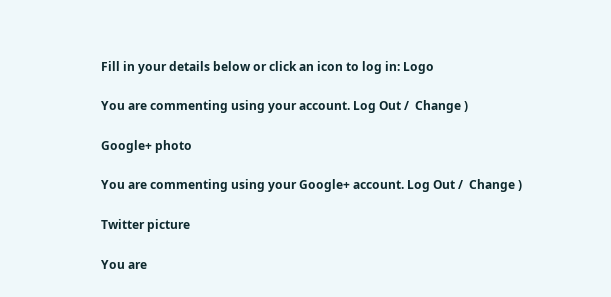Fill in your details below or click an icon to log in: Logo

You are commenting using your account. Log Out /  Change )

Google+ photo

You are commenting using your Google+ account. Log Out /  Change )

Twitter picture

You are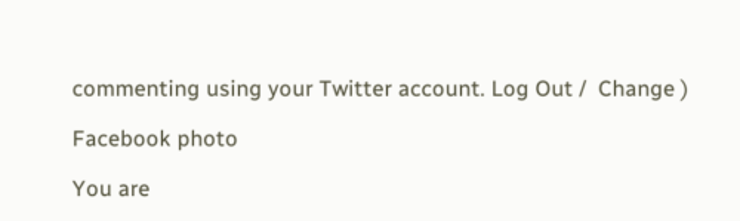commenting using your Twitter account. Log Out /  Change )

Facebook photo

You are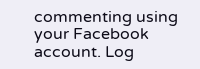commenting using your Facebook account. Log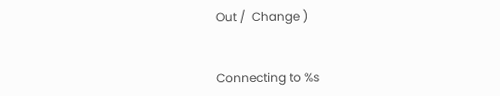Out /  Change )


Connecting to %s